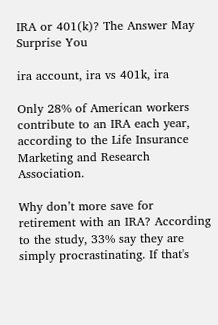IRA or 401(k)? The Answer May Surprise You

ira account, ira vs 401k, ira

Only 28% of American workers contribute to an IRA each year, according to the Life Insurance Marketing and Research Association.

Why don’t more save for retirement with an IRA? According to the study, 33% say they are simply procrastinating. If that's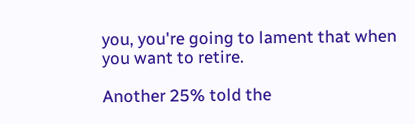you, you're going to lament that when you want to retire.

Another 25% told the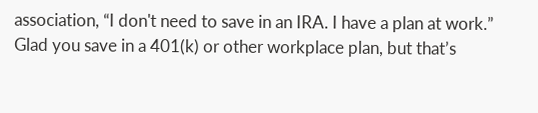association, “I don't need to save in an IRA. I have a plan at work.” Glad you save in a 401(k) or other workplace plan, but that’s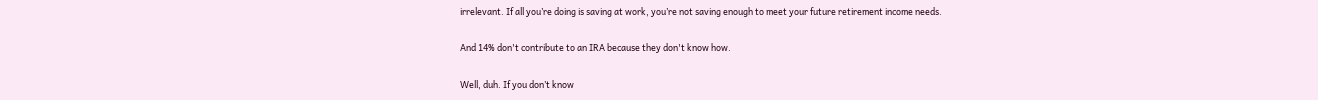irrelevant. If all you’re doing is saving at work, you’re not saving enough to meet your future retirement income needs.

And 14% don't contribute to an IRA because they don't know how.

Well, duh. If you don’t know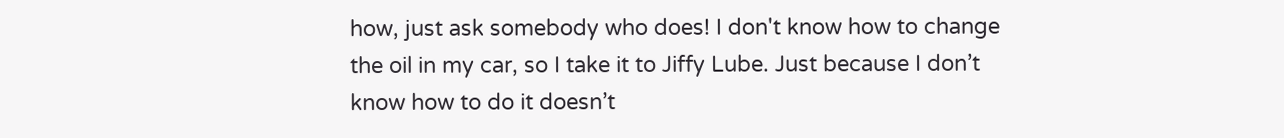how, just ask somebody who does! I don't know how to change the oil in my car, so I take it to Jiffy Lube. Just because I don’t know how to do it doesn’t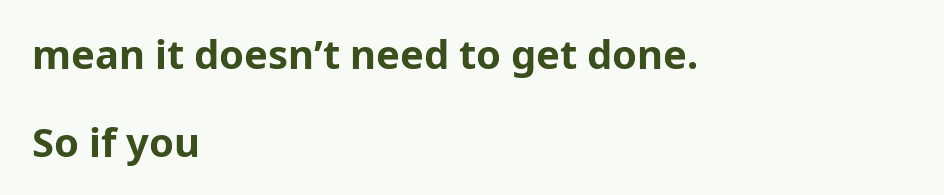mean it doesn’t need to get done.

So if you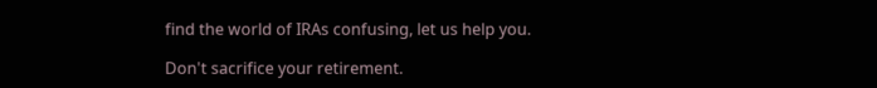find the world of IRAs confusing, let us help you.

Don't sacrifice your retirement.